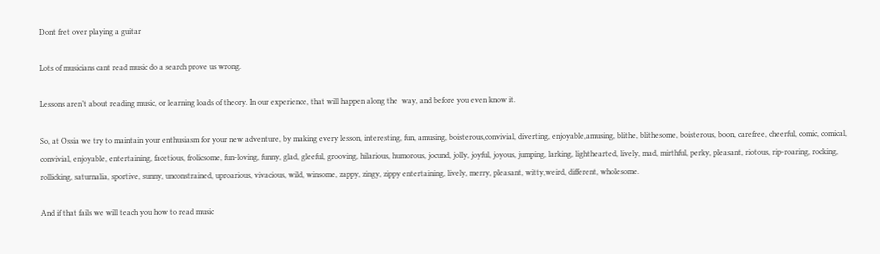Dont fret over playing a guitar

Lots of musicians cant read music do a search prove us wrong.

Lessons aren’t about reading music, or learning loads of theory. In our experience, that will happen along the  way, and before you even know it.

So, at Ossia we try to maintain your enthusiasm for your new adventure, by making every lesson, interesting, fun, amusing, boisterous,convivial, diverting, enjoyable,amusing, blithe, blithesome, boisterous, boon, carefree, cheerful, comic, comical, convivial, enjoyable, entertaining, facetious, frolicsome, fun-loving, funny, glad, gleeful, grooving, hilarious, humorous, jocund, jolly, joyful, joyous, jumping, larking, lighthearted, lively, mad, mirthful, perky, pleasant, riotous, rip-roaring, rocking, rollicking, saturnalia, sportive, sunny, unconstrained, uproarious, vivacious, wild, winsome, zappy, zingy, zippy entertaining, lively, merry, pleasant, witty,weird, different, wholesome.

And if that fails we will teach you how to read music